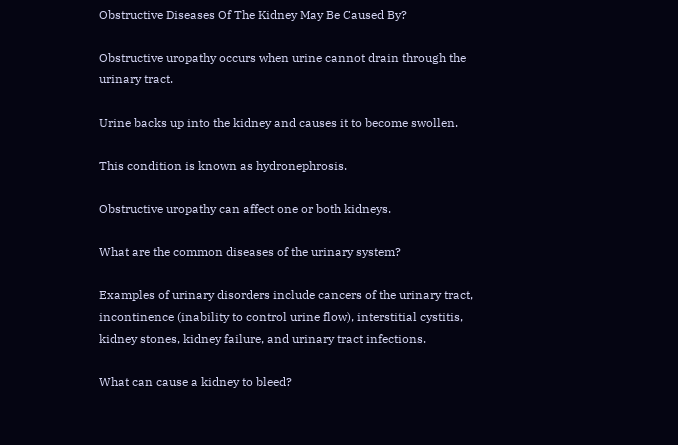Obstructive Diseases Of The Kidney May Be Caused By?

Obstructive uropathy occurs when urine cannot drain through the urinary tract.

Urine backs up into the kidney and causes it to become swollen.

This condition is known as hydronephrosis.

Obstructive uropathy can affect one or both kidneys.

What are the common diseases of the urinary system?

Examples of urinary disorders include cancers of the urinary tract, incontinence (inability to control urine flow), interstitial cystitis, kidney stones, kidney failure, and urinary tract infections.

What can cause a kidney to bleed?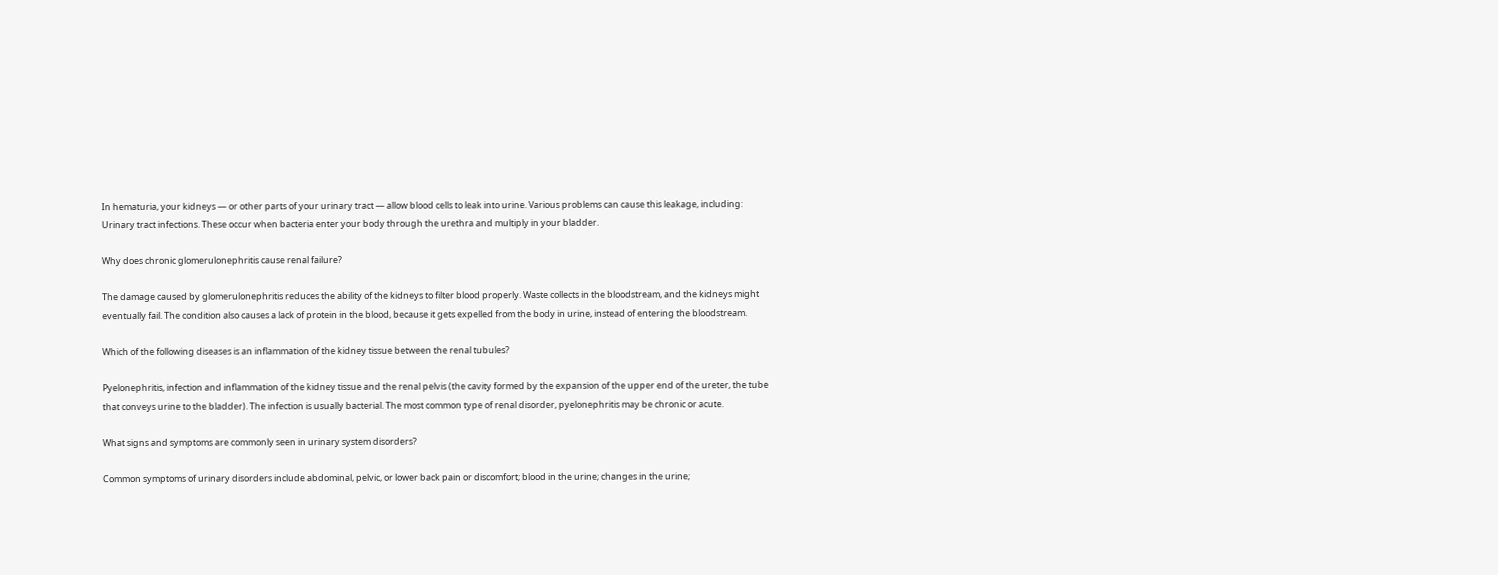In hematuria, your kidneys — or other parts of your urinary tract — allow blood cells to leak into urine. Various problems can cause this leakage, including: Urinary tract infections. These occur when bacteria enter your body through the urethra and multiply in your bladder.

Why does chronic glomerulonephritis cause renal failure?

The damage caused by glomerulonephritis reduces the ability of the kidneys to filter blood properly. Waste collects in the bloodstream, and the kidneys might eventually fail. The condition also causes a lack of protein in the blood, because it gets expelled from the body in urine, instead of entering the bloodstream.

Which of the following diseases is an inflammation of the kidney tissue between the renal tubules?

Pyelonephritis, infection and inflammation of the kidney tissue and the renal pelvis (the cavity formed by the expansion of the upper end of the ureter, the tube that conveys urine to the bladder). The infection is usually bacterial. The most common type of renal disorder, pyelonephritis may be chronic or acute.

What signs and symptoms are commonly seen in urinary system disorders?

Common symptoms of urinary disorders include abdominal, pelvic, or lower back pain or discomfort; blood in the urine; changes in the urine;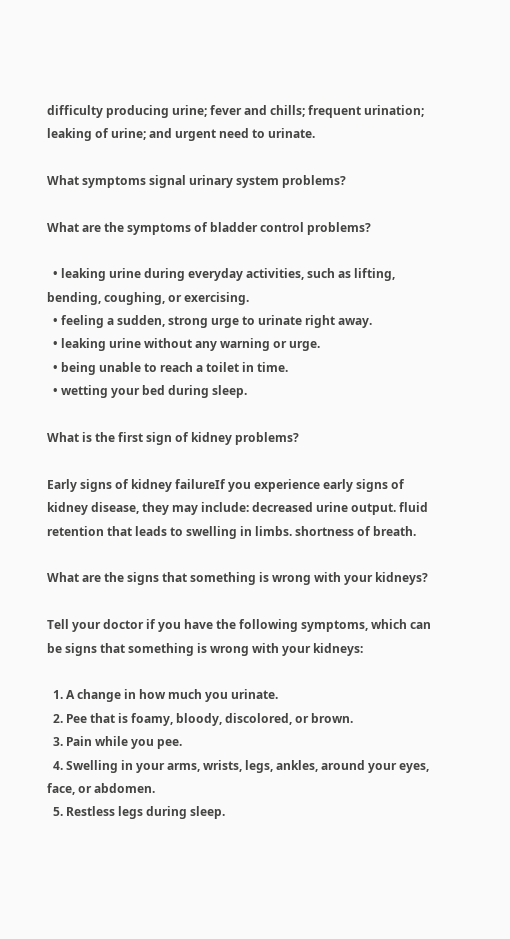difficulty producing urine; fever and chills; frequent urination; leaking of urine; and urgent need to urinate.

What symptoms signal urinary system problems?

What are the symptoms of bladder control problems?

  • leaking urine during everyday activities, such as lifting, bending, coughing, or exercising.
  • feeling a sudden, strong urge to urinate right away.
  • leaking urine without any warning or urge.
  • being unable to reach a toilet in time.
  • wetting your bed during sleep.

What is the first sign of kidney problems?

Early signs of kidney failureIf you experience early signs of kidney disease, they may include: decreased urine output. fluid retention that leads to swelling in limbs. shortness of breath.

What are the signs that something is wrong with your kidneys?

Tell your doctor if you have the following symptoms, which can be signs that something is wrong with your kidneys:

  1. A change in how much you urinate.
  2. Pee that is foamy, bloody, discolored, or brown.
  3. Pain while you pee.
  4. Swelling in your arms, wrists, legs, ankles, around your eyes, face, or abdomen.
  5. Restless legs during sleep.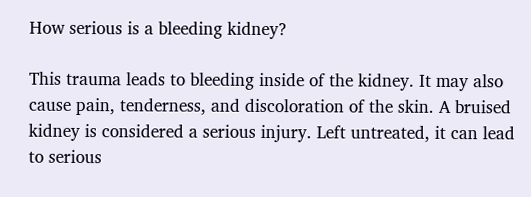How serious is a bleeding kidney?

This trauma leads to bleeding inside of the kidney. It may also cause pain, tenderness, and discoloration of the skin. A bruised kidney is considered a serious injury. Left untreated, it can lead to serious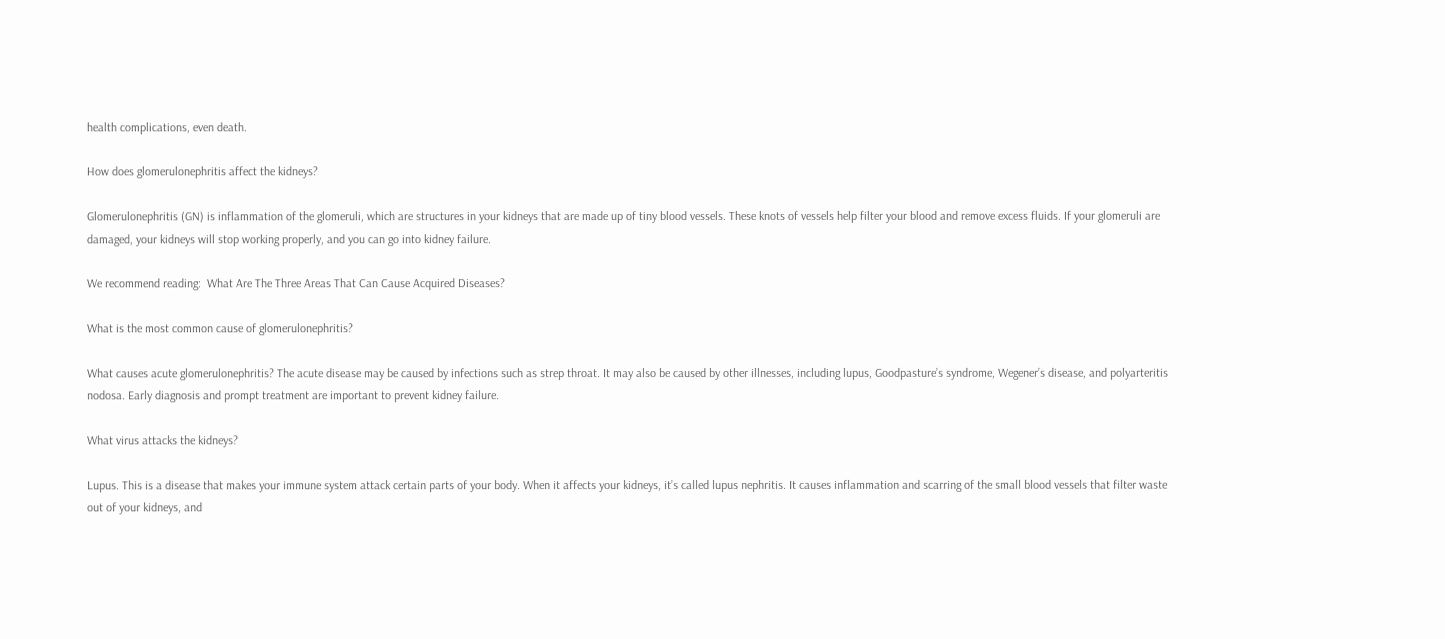health complications, even death.

How does glomerulonephritis affect the kidneys?

Glomerulonephritis (GN) is inflammation of the glomeruli, which are structures in your kidneys that are made up of tiny blood vessels. These knots of vessels help filter your blood and remove excess fluids. If your glomeruli are damaged, your kidneys will stop working properly, and you can go into kidney failure.

We recommend reading:  What Are The Three Areas That Can Cause Acquired Diseases?

What is the most common cause of glomerulonephritis?

What causes acute glomerulonephritis? The acute disease may be caused by infections such as strep throat. It may also be caused by other illnesses, including lupus, Goodpasture’s syndrome, Wegener’s disease, and polyarteritis nodosa. Early diagnosis and prompt treatment are important to prevent kidney failure.

What virus attacks the kidneys?

Lupus. This is a disease that makes your immune system attack certain parts of your body. When it affects your kidneys, it’s called lupus nephritis. It causes inflammation and scarring of the small blood vessels that filter waste out of your kidneys, and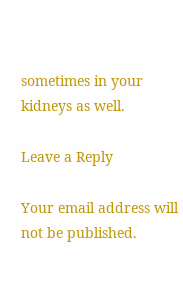sometimes in your kidneys as well.

Leave a Reply

Your email address will not be published.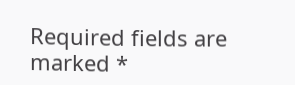Required fields are marked *